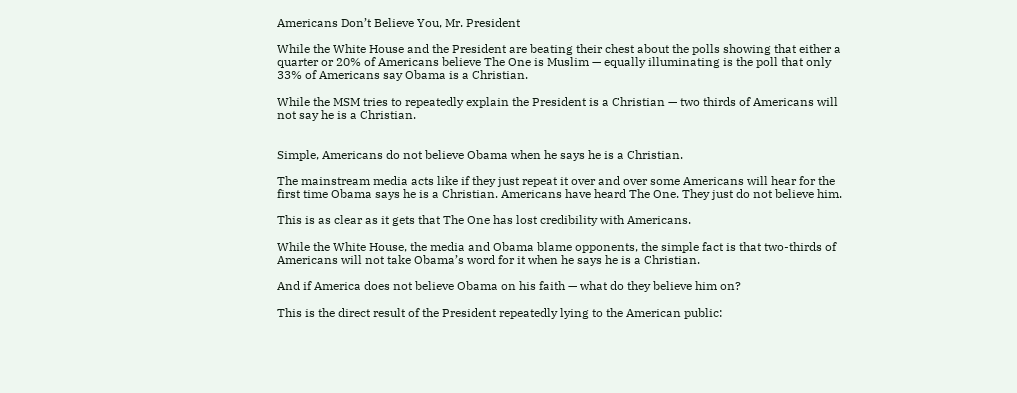Americans Don’t Believe You, Mr. President

While the White House and the President are beating their chest about the polls showing that either a quarter or 20% of Americans believe The One is Muslim — equally illuminating is the poll that only 33% of Americans say Obama is a Christian.

While the MSM tries to repeatedly explain the President is a Christian — two thirds of Americans will not say he is a Christian.


Simple, Americans do not believe Obama when he says he is a Christian.

The mainstream media acts like if they just repeat it over and over some Americans will hear for the first time Obama says he is a Christian. Americans have heard The One. They just do not believe him.

This is as clear as it gets that The One has lost credibility with Americans.

While the White House, the media and Obama blame opponents, the simple fact is that two-thirds of Americans will not take Obama’s word for it when he says he is a Christian.

And if America does not believe Obama on his faith — what do they believe him on?

This is the direct result of the President repeatedly lying to the American public: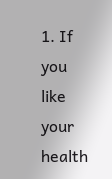1. If you like your health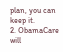plan, you can keep it.
2. ObamaCare will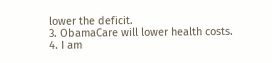lower the deficit.
3. ObamaCare will lower health costs.
4. I am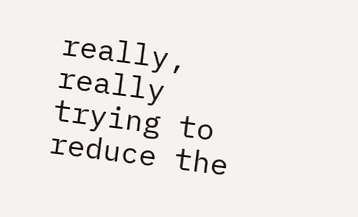really, really trying to reduce the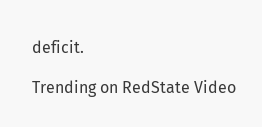deficit.

Trending on RedState Video